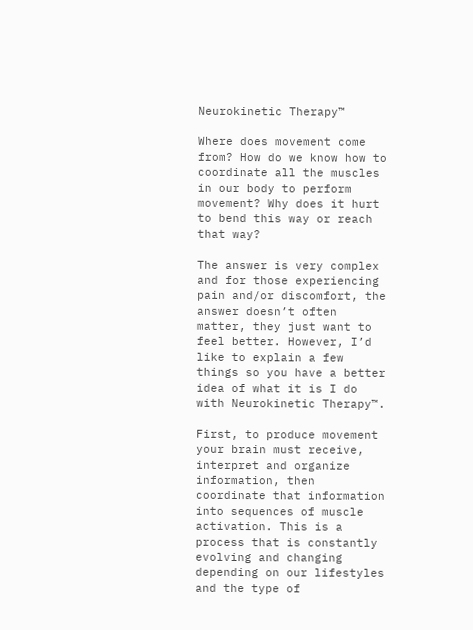Neurokinetic Therapy™

Where does movement come from? How do we know how to coordinate all the muscles in our body to perform movement? Why does it hurt to bend this way or reach that way?

The answer is very complex and for those experiencing pain and/or discomfort, the answer doesn’t often matter, they just want to feel better. However, I’d like to explain a few things so you have a better idea of what it is I do with Neurokinetic Therapy™.

First, to produce movement your brain must receive, interpret and organize information, then coordinate that information into sequences of muscle activation. This is a process that is constantly evolving and changing depending on our lifestyles and the type of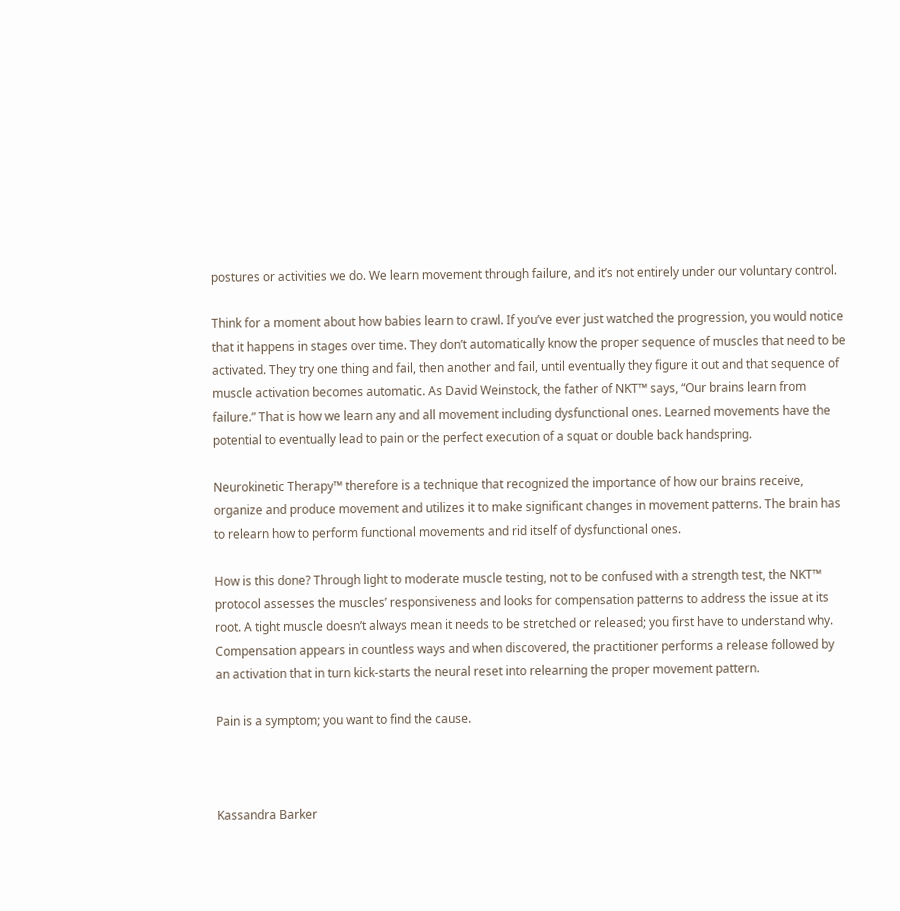postures or activities we do. We learn movement through failure, and it’s not entirely under our voluntary control.

Think for a moment about how babies learn to crawl. If you’ve ever just watched the progression, you would notice that it happens in stages over time. They don’t automatically know the proper sequence of muscles that need to be activated. They try one thing and fail, then another and fail, until eventually they figure it out and that sequence of muscle activation becomes automatic. As David Weinstock, the father of NKT™ says, “Our brains learn from failure.” That is how we learn any and all movement including dysfunctional ones. Learned movements have the potential to eventually lead to pain or the perfect execution of a squat or double back handspring.

Neurokinetic Therapy™ therefore is a technique that recognized the importance of how our brains receive, organize and produce movement and utilizes it to make significant changes in movement patterns. The brain has to relearn how to perform functional movements and rid itself of dysfunctional ones.

How is this done? Through light to moderate muscle testing, not to be confused with a strength test, the NKT™ protocol assesses the muscles’ responsiveness and looks for compensation patterns to address the issue at its root. A tight muscle doesn’t always mean it needs to be stretched or released; you first have to understand why. Compensation appears in countless ways and when discovered, the practitioner performs a release followed by an activation that in turn kick-starts the neural reset into relearning the proper movement pattern.

Pain is a symptom; you want to find the cause.



Kassandra Barker